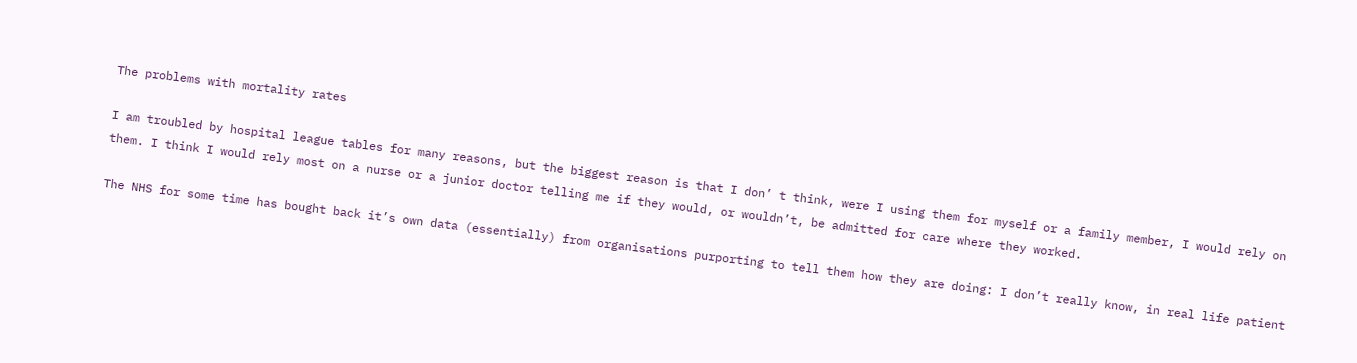The problems with mortality rates

I am troubled by hospital league tables for many reasons, but the biggest reason is that I don’ t think, were I using them for myself or a family member, I would rely on them. I think I would rely most on a nurse or a junior doctor telling me if they would, or wouldn’t, be admitted for care where they worked.

The NHS for some time has bought back it’s own data (essentially) from organisations purporting to tell them how they are doing: I don’t really know, in real life patient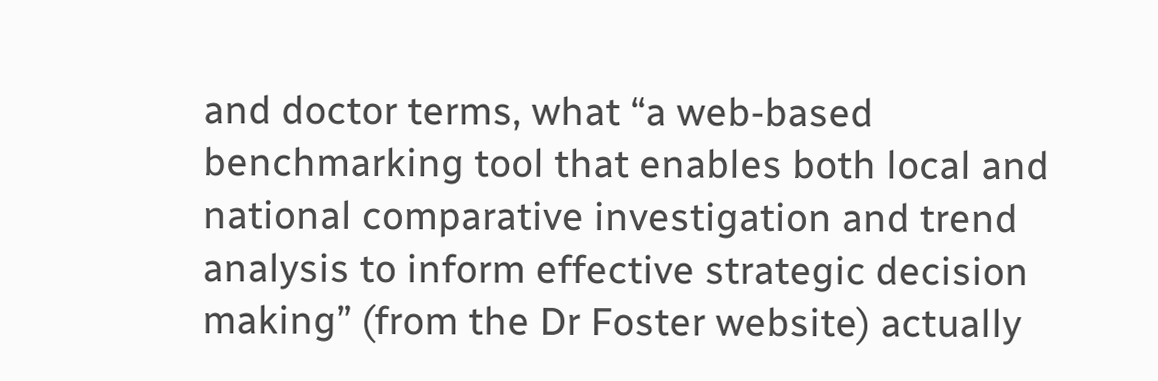and doctor terms, what “a web-based benchmarking tool that enables both local and national comparative investigation and trend analysis to inform effective strategic decision making” (from the Dr Foster website) actually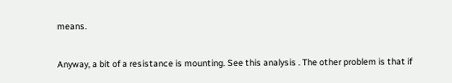means.

Anyway, a bit of a resistance is mounting. See this analysis . The other problem is that if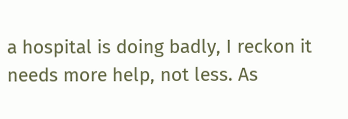a hospital is doing badly, I reckon it needs more help, not less. As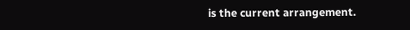is the current arrangement.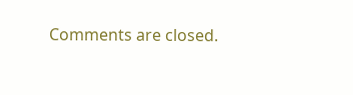Comments are closed.